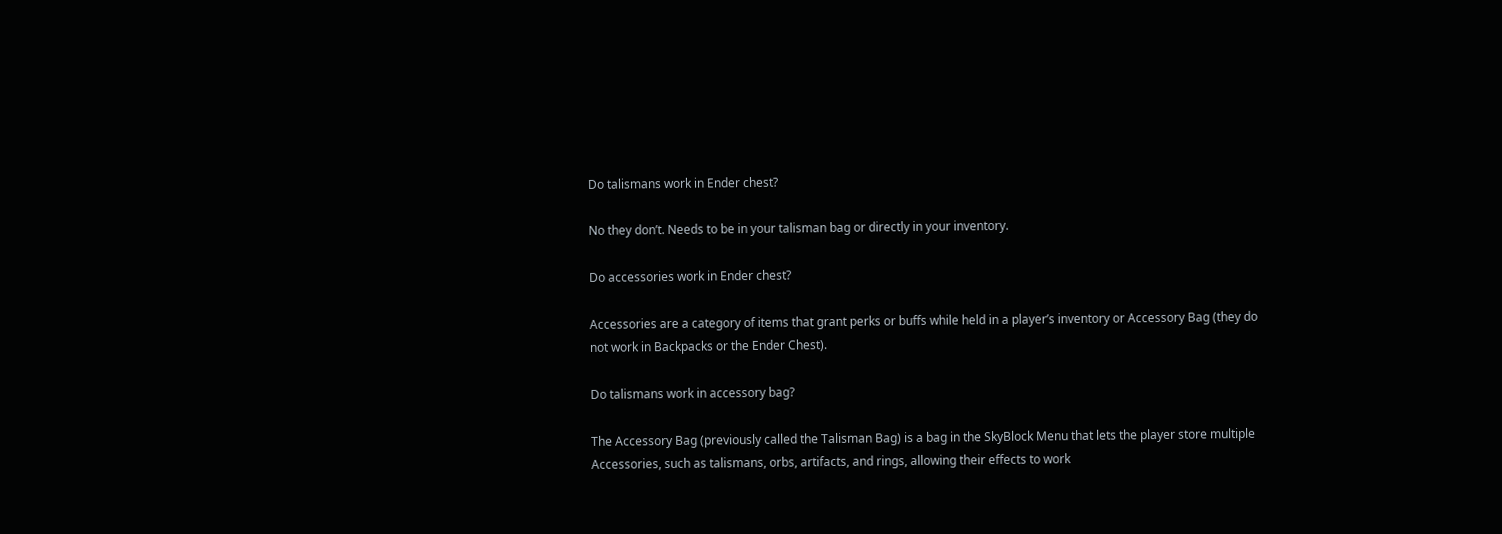Do talismans work in Ender chest?

No they don’t. Needs to be in your talisman bag or directly in your inventory.

Do accessories work in Ender chest?

Accessories are a category of items that grant perks or buffs while held in a player’s inventory or Accessory Bag (they do not work in Backpacks or the Ender Chest).

Do talismans work in accessory bag?

The Accessory Bag (previously called the Talisman Bag) is a bag in the SkyBlock Menu that lets the player store multiple Accessories, such as talismans, orbs, artifacts, and rings, allowing their effects to work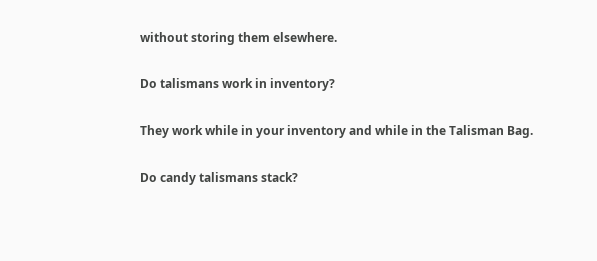without storing them elsewhere.

Do talismans work in inventory?

They work while in your inventory and while in the Talisman Bag.

Do candy talismans stack?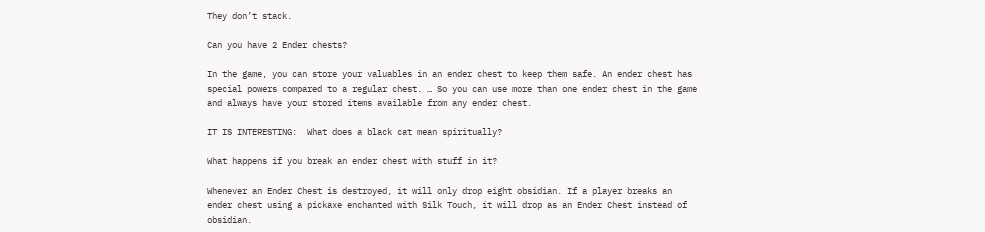They don’t stack.

Can you have 2 Ender chests?

In the game, you can store your valuables in an ender chest to keep them safe. An ender chest has special powers compared to a regular chest. … So you can use more than one ender chest in the game and always have your stored items available from any ender chest.

IT IS INTERESTING:  What does a black cat mean spiritually?

What happens if you break an ender chest with stuff in it?

Whenever an Ender Chest is destroyed, it will only drop eight obsidian. If a player breaks an ender chest using a pickaxe enchanted with Silk Touch, it will drop as an Ender Chest instead of obsidian.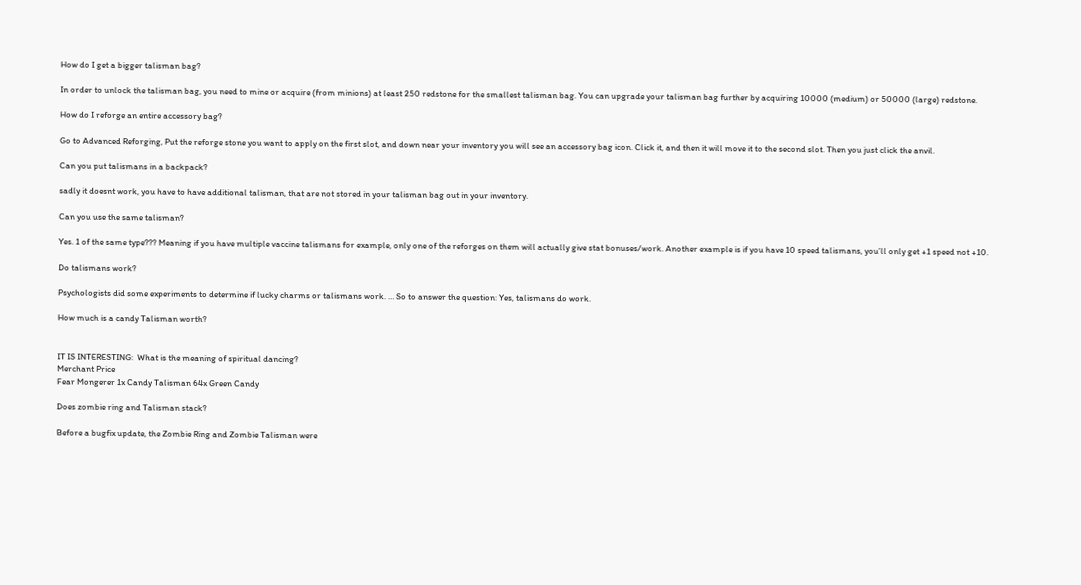How do I get a bigger talisman bag?

In order to unlock the talisman bag, you need to mine or acquire (from minions) at least 250 redstone for the smallest talisman bag. You can upgrade your talisman bag further by acquiring 10000 (medium) or 50000 (large) redstone.

How do I reforge an entire accessory bag?

Go to Advanced Reforging, Put the reforge stone you want to apply on the first slot, and down near your inventory you will see an accessory bag icon. Click it, and then it will move it to the second slot. Then you just click the anvil.

Can you put talismans in a backpack?

sadly it doesnt work, you have to have additional talisman, that are not stored in your talisman bag out in your inventory.

Can you use the same talisman?

Yes. 1 of the same type??? Meaning if you have multiple vaccine talismans for example, only one of the reforges on them will actually give stat bonuses/work. Another example is if you have 10 speed talismans, you’ll only get +1 speed not +10.

Do talismans work?

Psychologists did some experiments to determine if lucky charms or talismans work. … So to answer the question: Yes, talismans do work.

How much is a candy Talisman worth?


IT IS INTERESTING:  What is the meaning of spiritual dancing?
Merchant Price
Fear Mongerer 1x Candy Talisman 64x Green Candy

Does zombie ring and Talisman stack?

Before a bugfix update, the Zombie Ring and Zombie Talisman were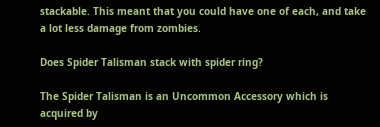stackable. This meant that you could have one of each, and take a lot less damage from zombies.

Does Spider Talisman stack with spider ring?

The Spider Talisman is an Uncommon Accessory which is acquired by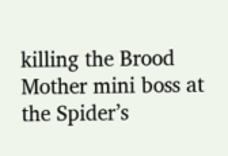killing the Brood Mother mini boss at the Spider’s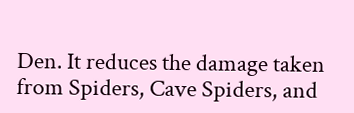Den. It reduces the damage taken from Spiders, Cave Spiders, and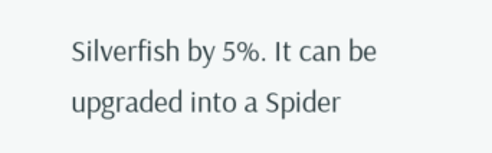Silverfish by 5%. It can be upgraded into a Spider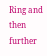Ring and then further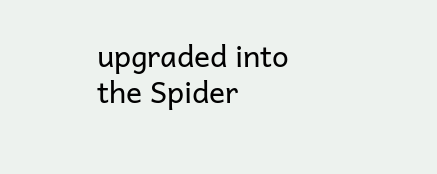upgraded into the Spider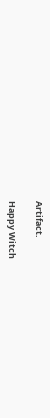Artifact.

Happy Witch